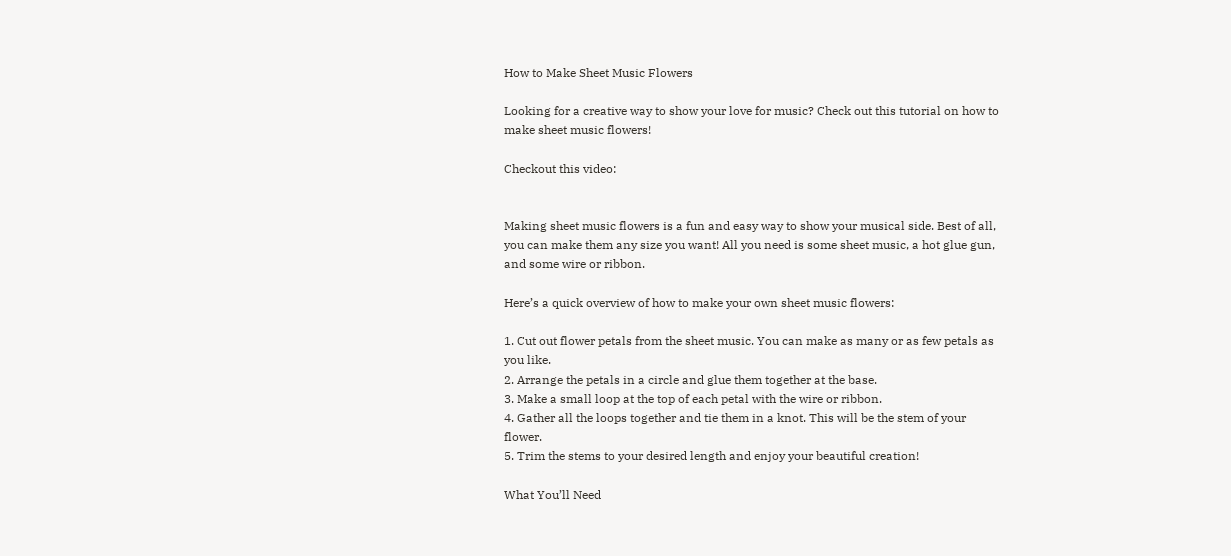How to Make Sheet Music Flowers

Looking for a creative way to show your love for music? Check out this tutorial on how to make sheet music flowers!

Checkout this video:


Making sheet music flowers is a fun and easy way to show your musical side. Best of all, you can make them any size you want! All you need is some sheet music, a hot glue gun, and some wire or ribbon.

Here’s a quick overview of how to make your own sheet music flowers:

1. Cut out flower petals from the sheet music. You can make as many or as few petals as you like.
2. Arrange the petals in a circle and glue them together at the base.
3. Make a small loop at the top of each petal with the wire or ribbon.
4. Gather all the loops together and tie them in a knot. This will be the stem of your flower.
5. Trim the stems to your desired length and enjoy your beautiful creation!

What You’ll Need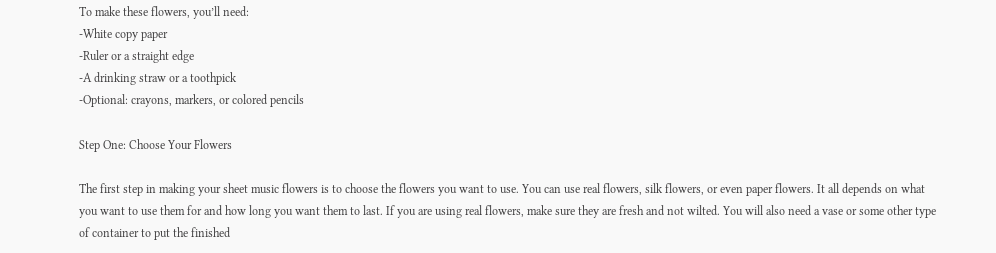To make these flowers, you’ll need:
-White copy paper
-Ruler or a straight edge
-A drinking straw or a toothpick
-Optional: crayons, markers, or colored pencils

Step One: Choose Your Flowers

The first step in making your sheet music flowers is to choose the flowers you want to use. You can use real flowers, silk flowers, or even paper flowers. It all depends on what you want to use them for and how long you want them to last. If you are using real flowers, make sure they are fresh and not wilted. You will also need a vase or some other type of container to put the finished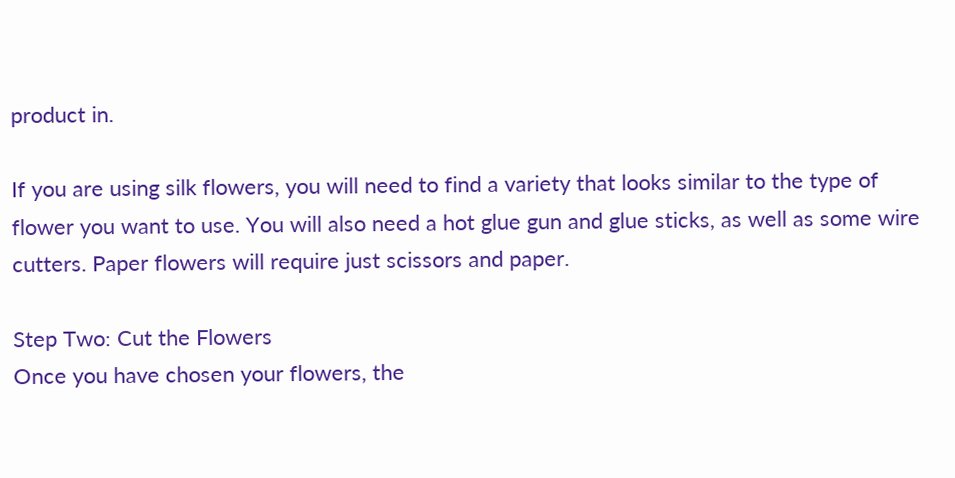product in.

If you are using silk flowers, you will need to find a variety that looks similar to the type of flower you want to use. You will also need a hot glue gun and glue sticks, as well as some wire cutters. Paper flowers will require just scissors and paper.

Step Two: Cut the Flowers
Once you have chosen your flowers, the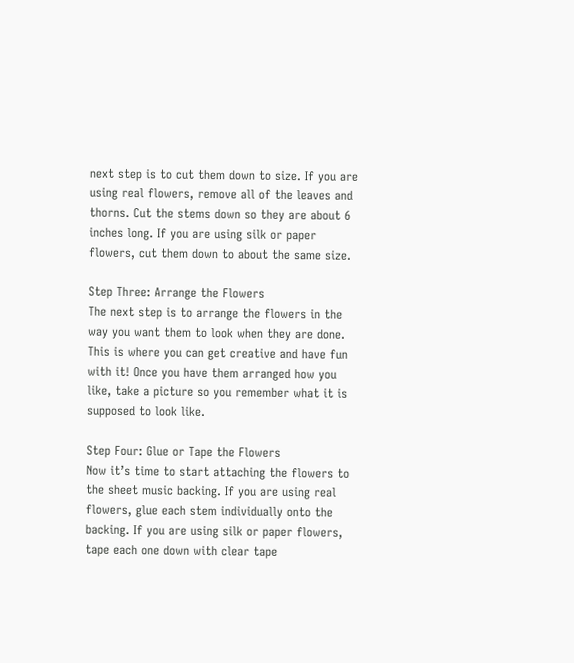next step is to cut them down to size. If you are using real flowers, remove all of the leaves and thorns. Cut the stems down so they are about 6 inches long. If you are using silk or paper flowers, cut them down to about the same size.

Step Three: Arrange the Flowers
The next step is to arrange the flowers in the way you want them to look when they are done. This is where you can get creative and have fun with it! Once you have them arranged how you like, take a picture so you remember what it is supposed to look like.

Step Four: Glue or Tape the Flowers
Now it’s time to start attaching the flowers to the sheet music backing. If you are using real flowers, glue each stem individually onto the backing. If you are using silk or paper flowers, tape each one down with clear tape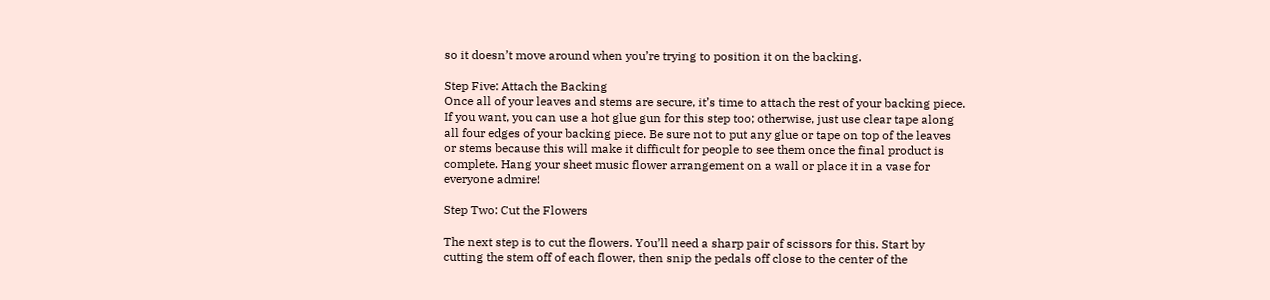so it doesn’t move around when you’re trying to position it on the backing.

Step Five: Attach the Backing
Once all of your leaves and stems are secure, it’s time to attach the rest of your backing piece. If you want, you can use a hot glue gun for this step too; otherwise, just use clear tape along all four edges of your backing piece. Be sure not to put any glue or tape on top of the leaves or stems because this will make it difficult for people to see them once the final product is complete. Hang your sheet music flower arrangement on a wall or place it in a vase for everyone admire!

Step Two: Cut the Flowers

The next step is to cut the flowers. You’ll need a sharp pair of scissors for this. Start by cutting the stem off of each flower, then snip the pedals off close to the center of the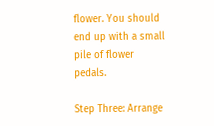flower. You should end up with a small pile of flower pedals.

Step Three: Arrange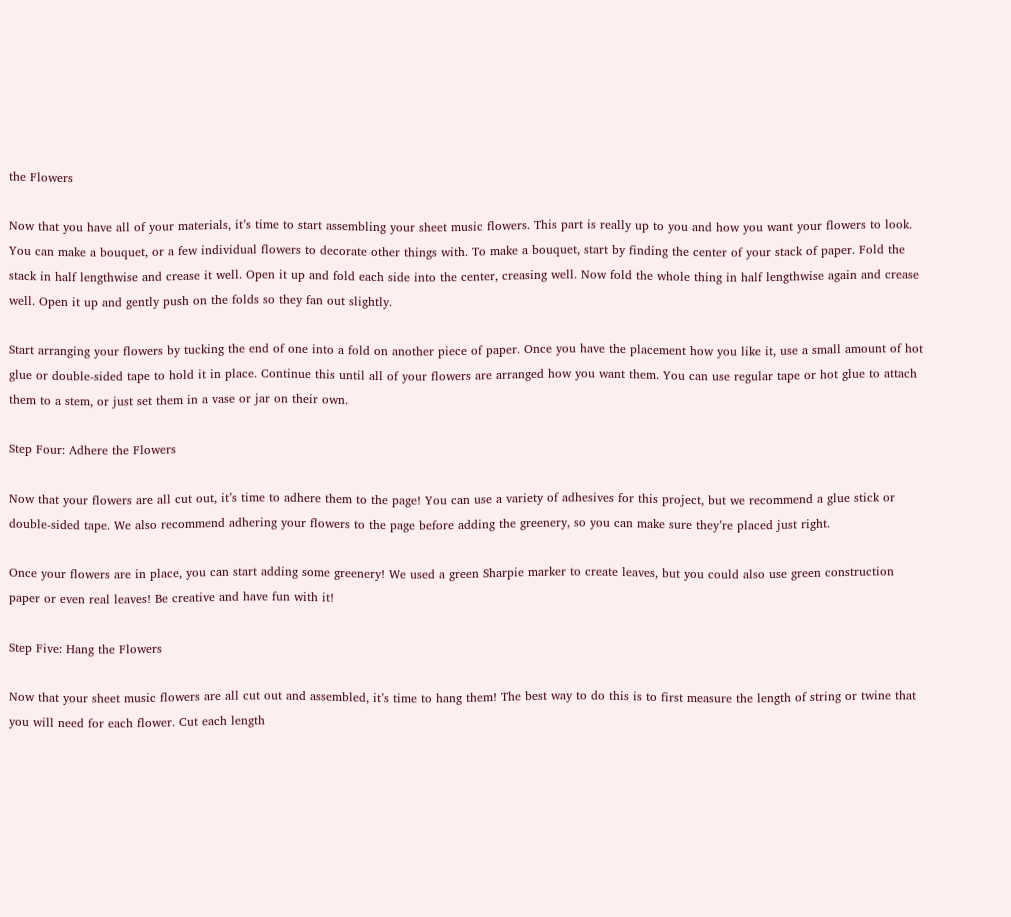the Flowers

Now that you have all of your materials, it’s time to start assembling your sheet music flowers. This part is really up to you and how you want your flowers to look. You can make a bouquet, or a few individual flowers to decorate other things with. To make a bouquet, start by finding the center of your stack of paper. Fold the stack in half lengthwise and crease it well. Open it up and fold each side into the center, creasing well. Now fold the whole thing in half lengthwise again and crease well. Open it up and gently push on the folds so they fan out slightly.

Start arranging your flowers by tucking the end of one into a fold on another piece of paper. Once you have the placement how you like it, use a small amount of hot glue or double-sided tape to hold it in place. Continue this until all of your flowers are arranged how you want them. You can use regular tape or hot glue to attach them to a stem, or just set them in a vase or jar on their own.

Step Four: Adhere the Flowers

Now that your flowers are all cut out, it’s time to adhere them to the page! You can use a variety of adhesives for this project, but we recommend a glue stick or double-sided tape. We also recommend adhering your flowers to the page before adding the greenery, so you can make sure they’re placed just right.

Once your flowers are in place, you can start adding some greenery! We used a green Sharpie marker to create leaves, but you could also use green construction paper or even real leaves! Be creative and have fun with it!

Step Five: Hang the Flowers

Now that your sheet music flowers are all cut out and assembled, it’s time to hang them! The best way to do this is to first measure the length of string or twine that you will need for each flower. Cut each length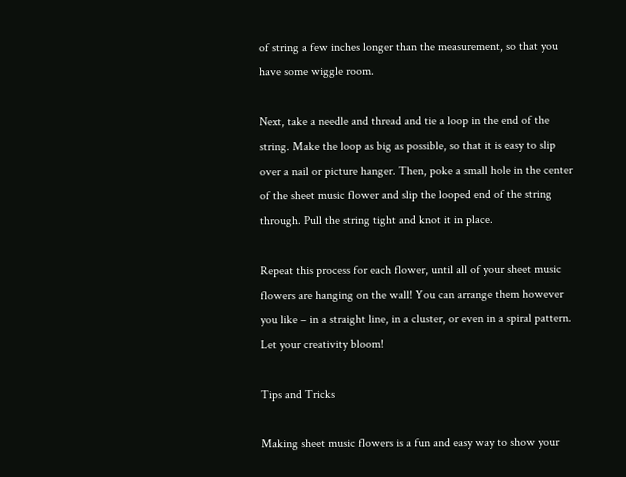of string a few inches longer than the measurement, so that you have some wiggle room.

Next, take a needle and thread and tie a loop in the end of the string. Make the loop as big as possible, so that it is easy to slip over a nail or picture hanger. Then, poke a small hole in the center of the sheet music flower and slip the looped end of the string through. Pull the string tight and knot it in place.

Repeat this process for each flower, until all of your sheet music flowers are hanging on the wall! You can arrange them however you like – in a straight line, in a cluster, or even in a spiral pattern. Let your creativity bloom!

Tips and Tricks

Making sheet music flowers is a fun and easy way to show your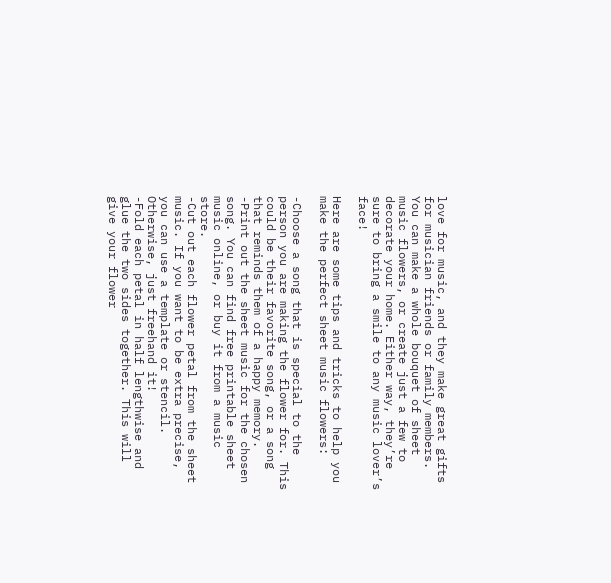love for music, and they make great gifts for musician friends or family members. You can make a whole bouquet of sheet music flowers, or create just a few to decorate your home. Either way, they’re sure to bring a smile to any music lover’s face!

Here are some tips and tricks to help you make the perfect sheet music flowers:

-Choose a song that is special to the person you are making the flower for. This could be their favorite song, or a song that reminds them of a happy memory.
-Print out the sheet music for the chosen song. You can find free printable sheet music online, or buy it from a music store.
-Cut out each flower petal from the sheet music. If you want to be extra precise, you can use a template or stencil. Otherwise, just freehand it!
-Fold each petal in half lengthwise and glue the two sides together. This will give your flower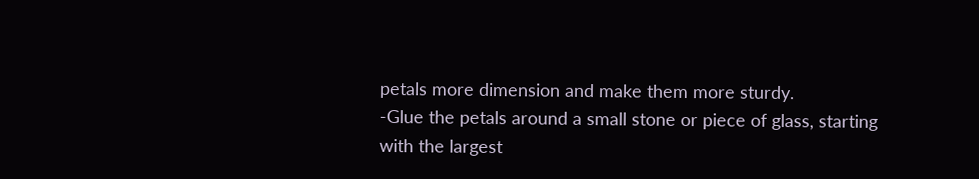petals more dimension and make them more sturdy.
-Glue the petals around a small stone or piece of glass, starting with the largest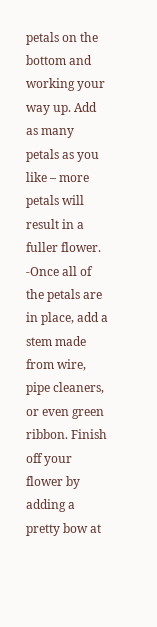petals on the bottom and working your way up. Add as many petals as you like – more petals will result in a fuller flower.
-Once all of the petals are in place, add a stem made from wire, pipe cleaners, or even green ribbon. Finish off your flower by adding a pretty bow at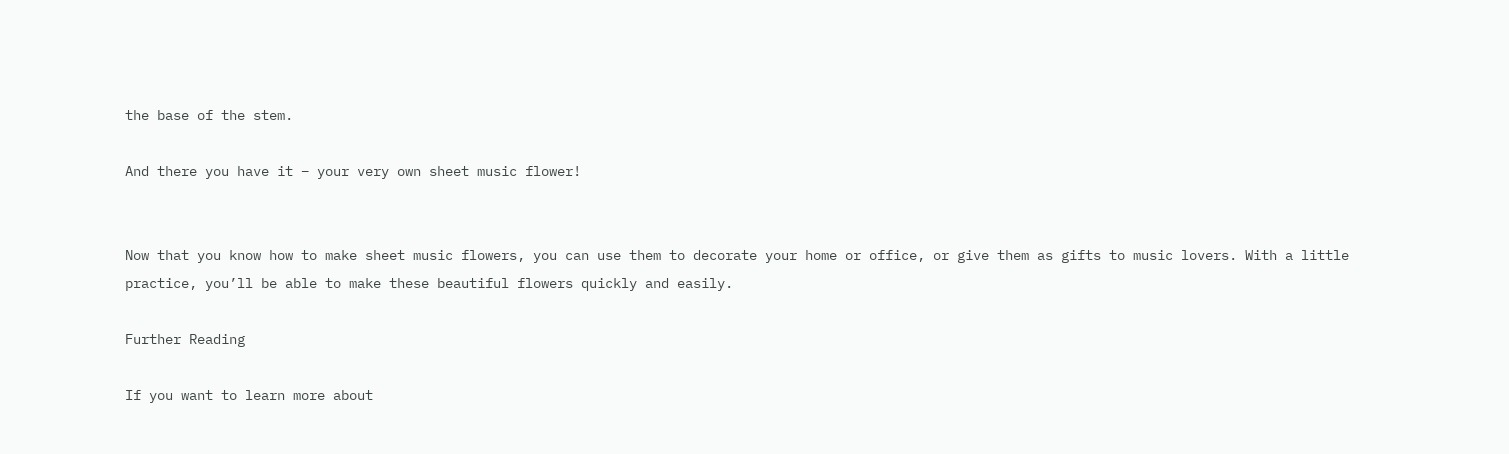the base of the stem.

And there you have it – your very own sheet music flower!


Now that you know how to make sheet music flowers, you can use them to decorate your home or office, or give them as gifts to music lovers. With a little practice, you’ll be able to make these beautiful flowers quickly and easily.

Further Reading

If you want to learn more about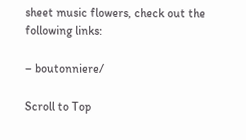sheet music flowers, check out the following links:

– boutonniere/

Scroll to Top